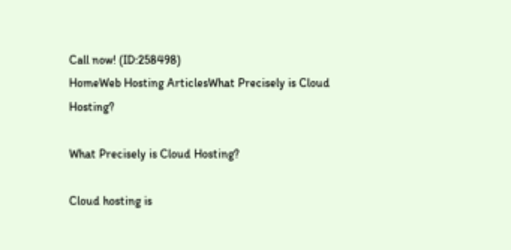Call now! (ID:258498)
HomeWeb Hosting ArticlesWhat Precisely is Cloud Hosting?

What Precisely is Cloud Hosting?

Cloud hosting is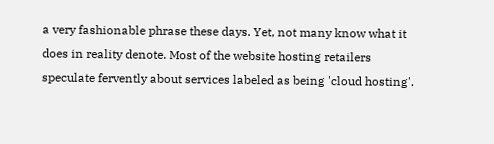a very fashionable phrase these days. Yet, not many know what it does in reality denote. Most of the website hosting retailers speculate fervently about services labeled as being 'cloud hosting'.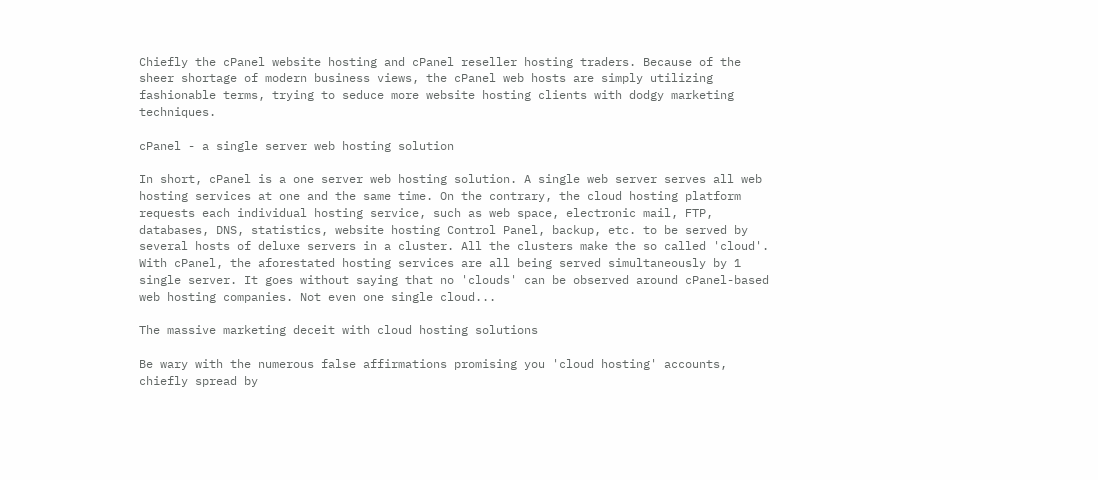Chiefly the cPanel website hosting and cPanel reseller hosting traders. Because of the sheer shortage of modern business views, the cPanel web hosts are simply utilizing fashionable terms, trying to seduce more website hosting clients with dodgy marketing techniques.

cPanel - a single server web hosting solution

In short, cPanel is a one server web hosting solution. A single web server serves all web hosting services at one and the same time. On the contrary, the cloud hosting platform requests each individual hosting service, such as web space, electronic mail, FTP, databases, DNS, statistics, website hosting Control Panel, backup, etc. to be served by several hosts of deluxe servers in a cluster. All the clusters make the so called 'cloud'. With cPanel, the aforestated hosting services are all being served simultaneously by 1 single server. It goes without saying that no 'clouds' can be observed around cPanel-based web hosting companies. Not even one single cloud...

The massive marketing deceit with cloud hosting solutions

Be wary with the numerous false affirmations promising you 'cloud hosting' accounts, chiefly spread by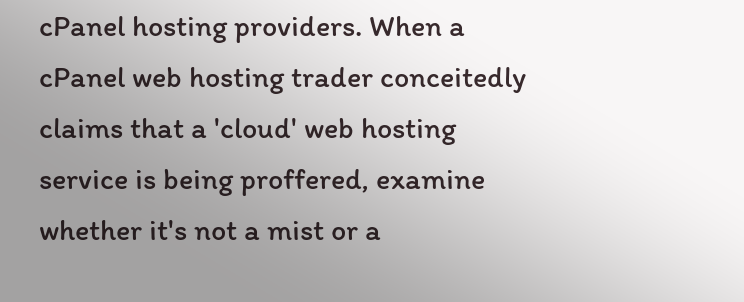cPanel hosting providers. When a cPanel web hosting trader conceitedly claims that a 'cloud' web hosting service is being proffered, examine whether it's not a mist or a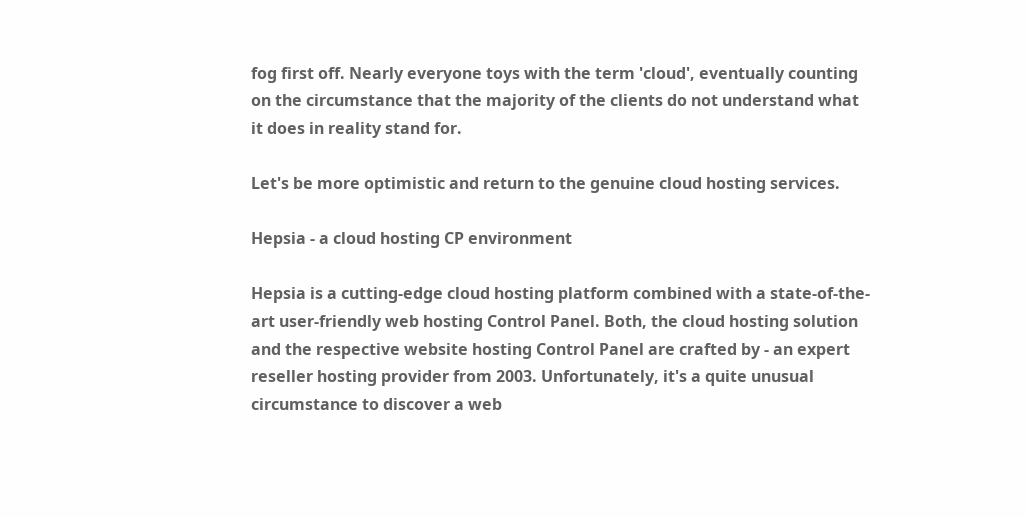fog first off. Nearly everyone toys with the term 'cloud', eventually counting on the circumstance that the majority of the clients do not understand what it does in reality stand for.

Let's be more optimistic and return to the genuine cloud hosting services.

Hepsia - a cloud hosting CP environment

Hepsia is a cutting-edge cloud hosting platform combined with a state-of-the-art user-friendly web hosting Control Panel. Both, the cloud hosting solution and the respective website hosting Control Panel are crafted by - an expert reseller hosting provider from 2003. Unfortunately, it's a quite unusual circumstance to discover a web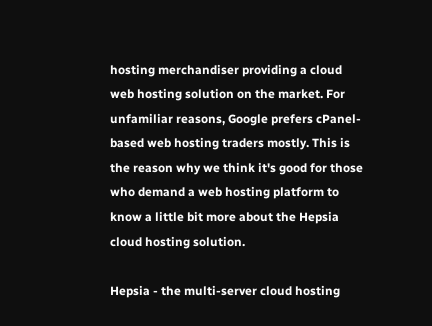hosting merchandiser providing a cloud web hosting solution on the market. For unfamiliar reasons, Google prefers cPanel-based web hosting traders mostly. This is the reason why we think it's good for those who demand a web hosting platform to know a little bit more about the Hepsia cloud hosting solution.

Hepsia - the multi-server cloud hosting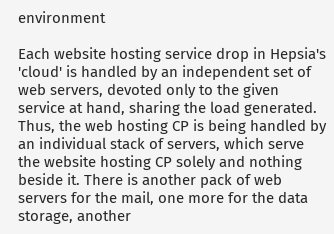environment

Each website hosting service drop in Hepsia's 'cloud' is handled by an independent set of web servers, devoted only to the given service at hand, sharing the load generated. Thus, the web hosting CP is being handled by an individual stack of servers, which serve the website hosting CP solely and nothing beside it. There is another pack of web servers for the mail, one more for the data storage, another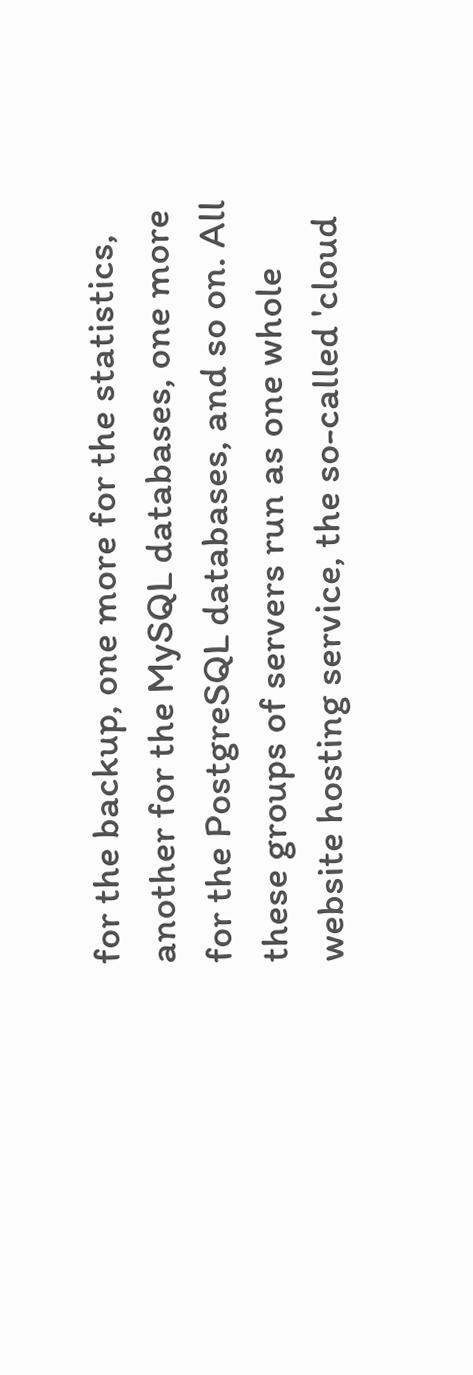for the backup, one more for the statistics, another for the MySQL databases, one more for the PostgreSQL databases, and so on. All these groups of servers run as one whole website hosting service, the so-called 'cloud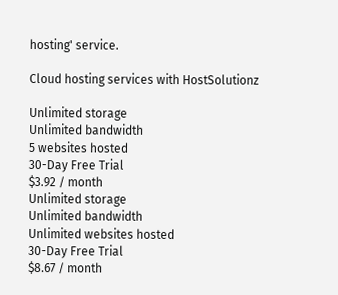hosting' service.

Cloud hosting services with HostSolutionz

Unlimited storage
Unlimited bandwidth
5 websites hosted
30-Day Free Trial
$3.92 / month
Unlimited storage
Unlimited bandwidth
Unlimited websites hosted
30-Day Free Trial
$8.67 / month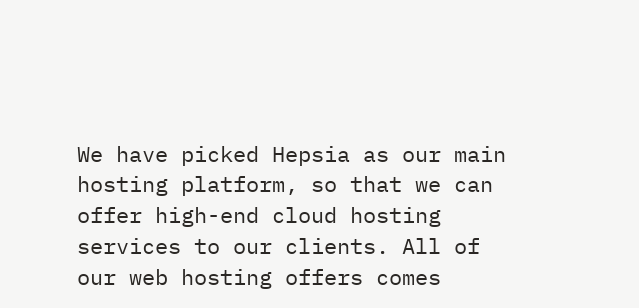We have picked Hepsia as our main hosting platform, so that we can offer high-end cloud hosting services to our clients. All of our web hosting offers comes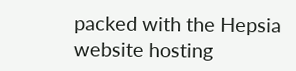packed with the Hepsia website hosting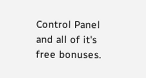Control Panel and all of it's free bonuses.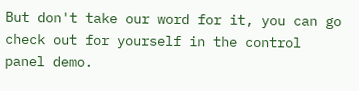But don't take our word for it, you can go check out for yourself in the control panel demo.